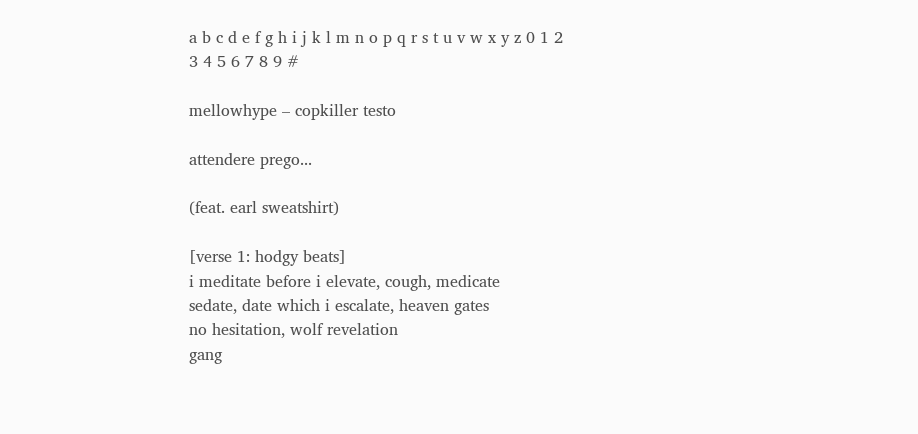a b c d e f g h i j k l m n o p q r s t u v w x y z 0 1 2 3 4 5 6 7 8 9 #

mellowhype – copkiller testo

attendere prego...

(feat. earl sweatshirt)

[verse 1: hodgy beats]
i meditate before i elevate, cough, medicate
sedate, date which i escalate, heaven gates
no hesitation, wolf revelation
gang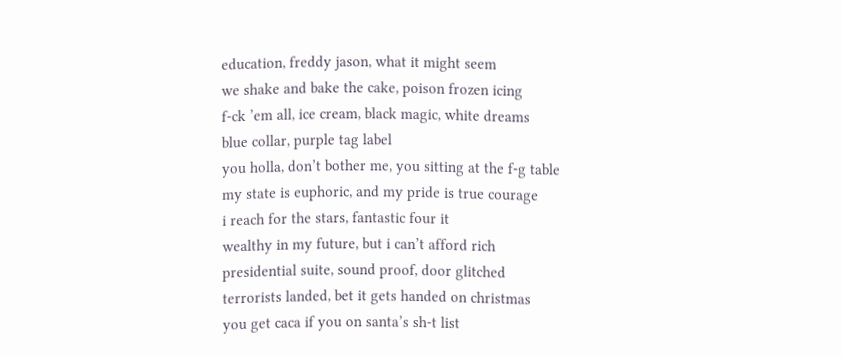education, freddy jason, what it might seem
we shake and bake the cake, poison frozen icing
f-ck ’em all, ice cream, black magic, white dreams
blue collar, purple tag label
you holla, don’t bother me, you sitting at the f-g table
my state is euphoric, and my pride is true courage
i reach for the stars, fantastic four it
wealthy in my future, but i can’t afford rich
presidential suite, sound proof, door glitched
terrorists landed, bet it gets handed on christmas
you get caca if you on santa’s sh-t list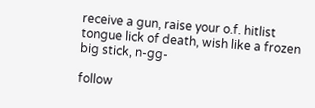receive a gun, raise your o.f. hitlist
tongue lick of death, wish like a frozen big stick, n-gg-

follow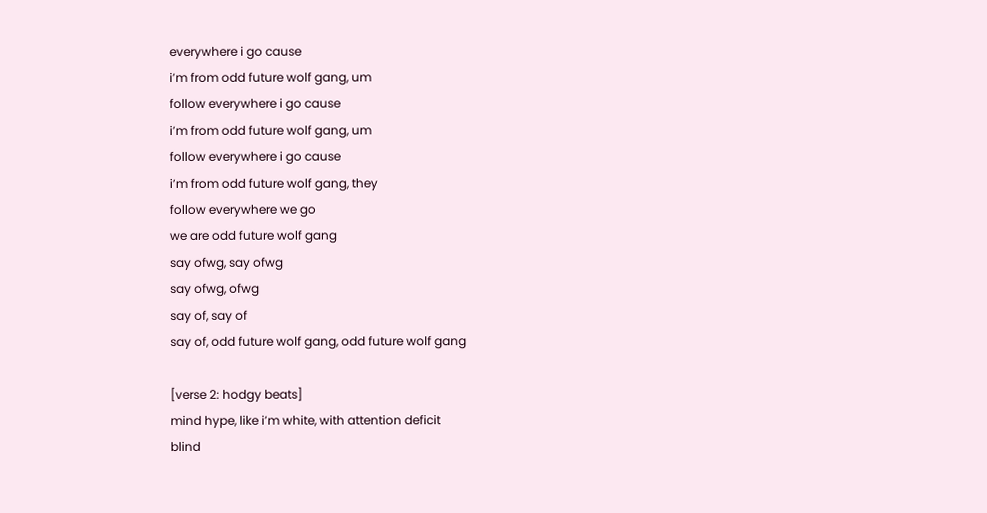everywhere i go cause
i’m from odd future wolf gang, um
follow everywhere i go cause
i’m from odd future wolf gang, um
follow everywhere i go cause
i’m from odd future wolf gang, they
follow everywhere we go
we are odd future wolf gang
say ofwg, say ofwg
say ofwg, ofwg
say of, say of
say of, odd future wolf gang, odd future wolf gang

[verse 2: hodgy beats]
mind hype, like i’m white, with attention deficit
blind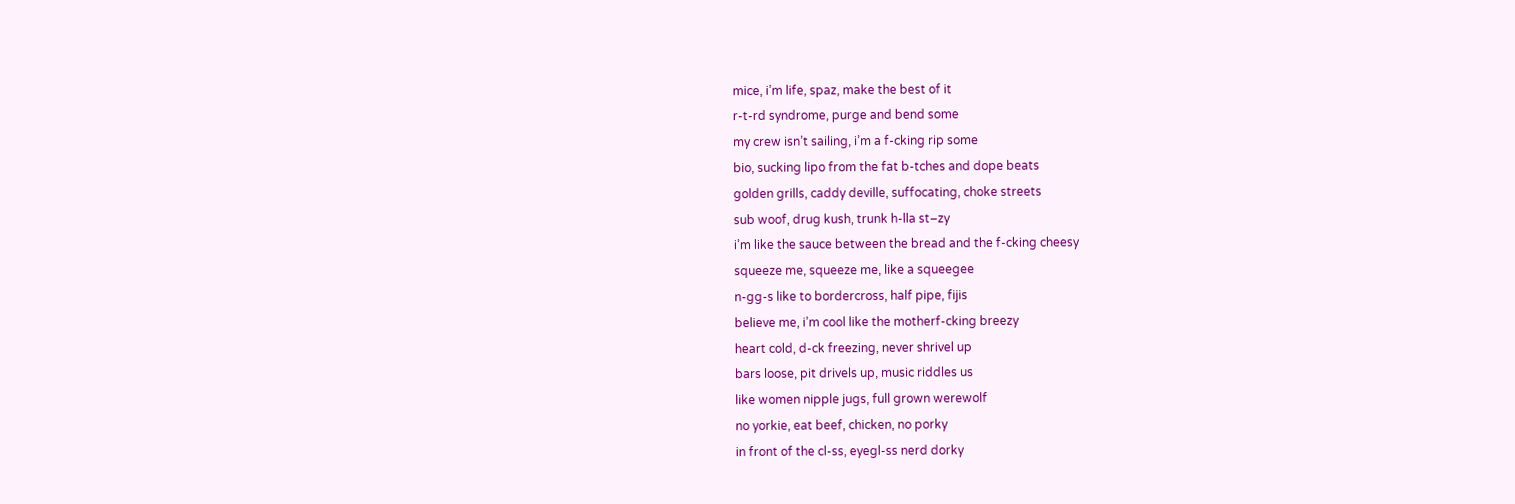mice, i’m life, spaz, make the best of it
r-t-rd syndrome, purge and bend some
my crew isn’t sailing, i’m a f-cking rip some
bio, sucking lipo from the fat b-tches and dope beats
golden grills, caddy deville, suffocating, choke streets
sub woof, drug kush, trunk h-lla st–zy
i’m like the sauce between the bread and the f-cking cheesy
squeeze me, squeeze me, like a squeegee
n-gg-s like to bordercross, half pipe, fijis
believe me, i’m cool like the motherf-cking breezy
heart cold, d-ck freezing, never shrivel up
bars loose, pit drivels up, music riddles us
like women nipple jugs, full grown werewolf
no yorkie, eat beef, chicken, no porky
in front of the cl-ss, eyegl-ss nerd dorky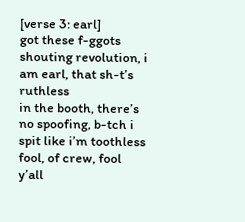[verse 3: earl]
got these f-ggots shouting revolution, i am earl, that sh-t’s ruthless
in the booth, there’s no spoofing, b-tch i spit like i’m toothless
fool, of crew, fool y’all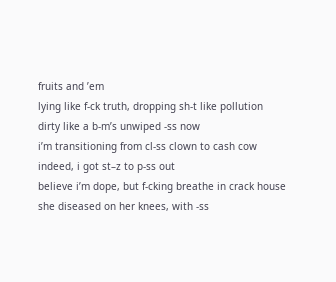fruits and ’em
lying like f-ck truth, dropping sh-t like pollution
dirty like a b-m’s unwiped -ss now
i’m transitioning from cl-ss clown to cash cow
indeed, i got st–z to p-ss out
believe i’m dope, but f-cking breathe in crack house
she diseased on her knees, with -ss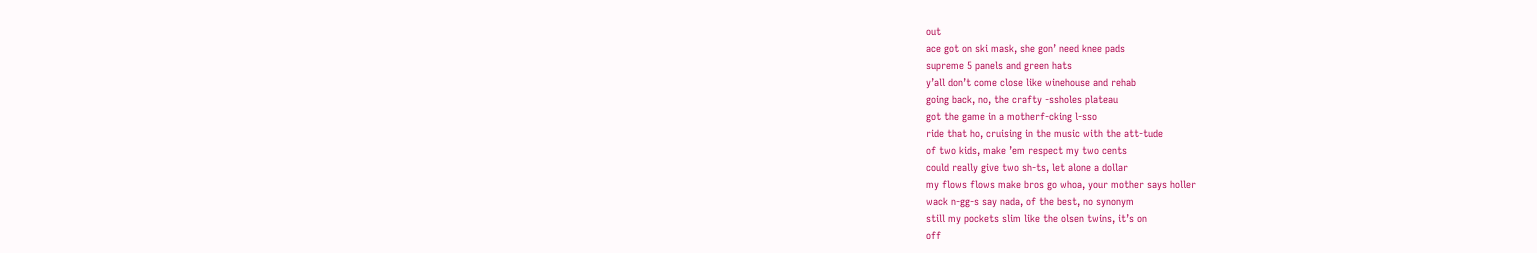out
ace got on ski mask, she gon’ need knee pads
supreme 5 panels and green hats
y’all don’t come close like winehouse and rehab
going back, no, the crafty -ssholes plateau
got the game in a motherf-cking l-sso
ride that ho, cruising in the music with the att-tude
of two kids, make ’em respect my two cents
could really give two sh-ts, let alone a dollar
my flows flows make bros go whoa, your mother says holler
wack n-gg-s say nada, of the best, no synonym
still my pockets slim like the olsen twins, it’s on
off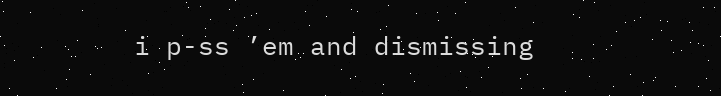i p-ss ’em and dismissing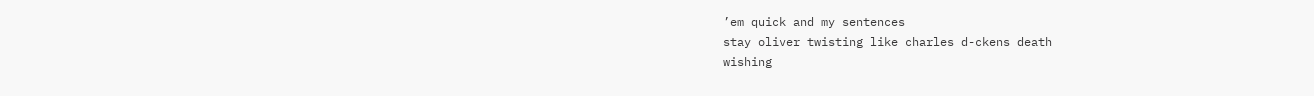’em quick and my sentences
stay oliver twisting like charles d-ckens death
wishing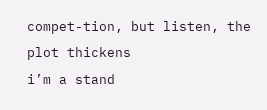compet-tion, but listen, the plot thickens
i’m a stand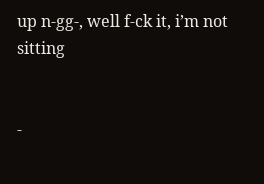up n-gg-, well f-ck it, i’m not sitting


-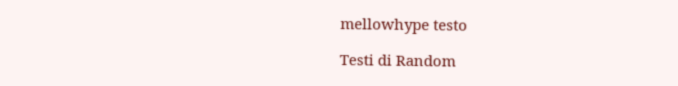mellowhype testo

Testi di Random